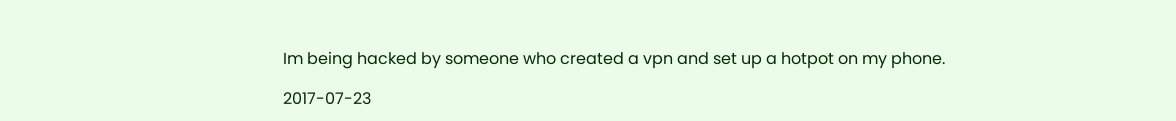Im being hacked by someone who created a vpn and set up a hotpot on my phone.

2017-07-23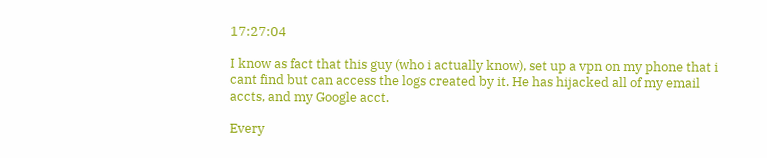17:27:04

I know as fact that this guy (who i actually know), set up a vpn on my phone that i cant find but can access the logs created by it. He has hijacked all of my email accts, and my Google acct.

Every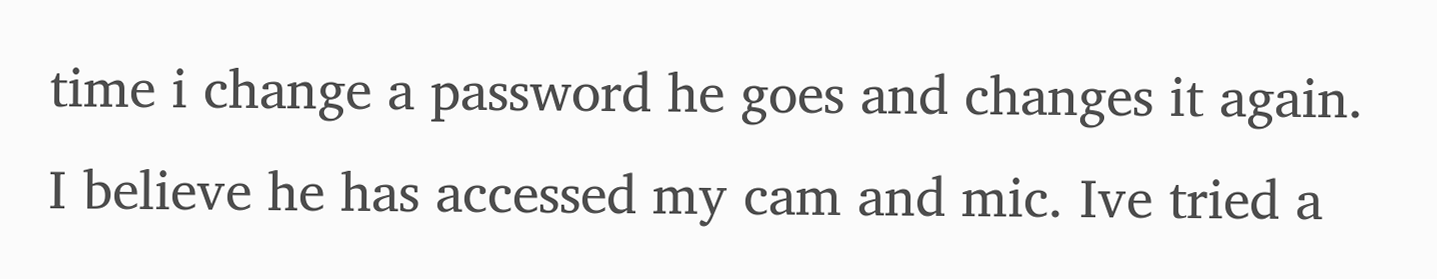time i change a password he goes and changes it again. I believe he has accessed my cam and mic. Ive tried a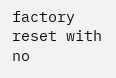factory reset with no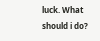luck. What should i do?